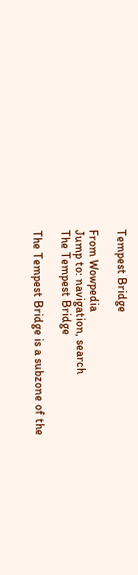Tempest Bridge

From Wowpedia
Jump to: navigation, search
The Tempest Bridge

The Tempest Bridge is a subzone of the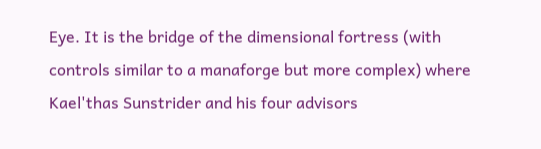Eye. It is the bridge of the dimensional fortress (with controls similar to a manaforge but more complex) where Kael'thas Sunstrider and his four advisors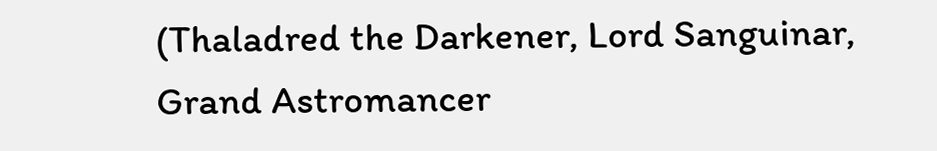(Thaladred the Darkener, Lord Sanguinar, Grand Astromancer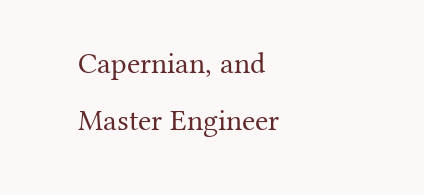Capernian, and Master Engineer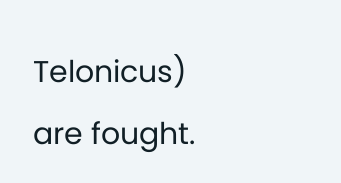Telonicus) are fought.